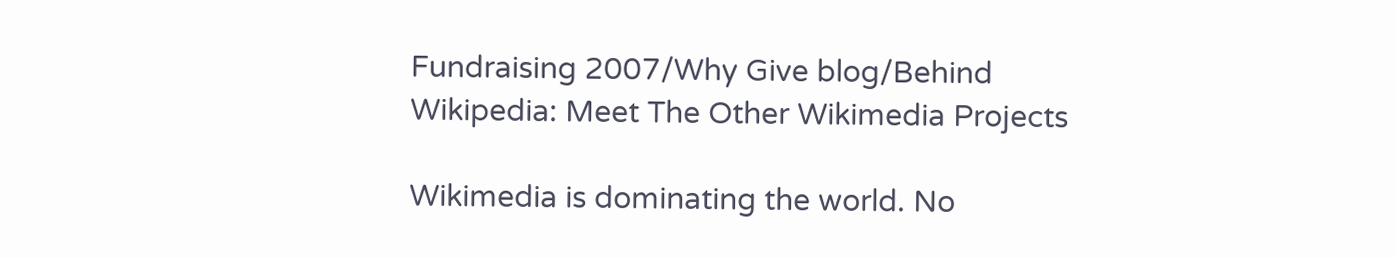Fundraising 2007/Why Give blog/Behind Wikipedia: Meet The Other Wikimedia Projects

Wikimedia is dominating the world. No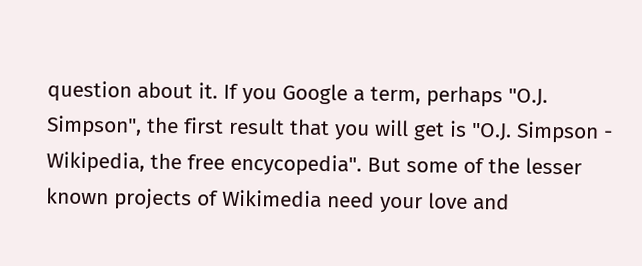question about it. If you Google a term, perhaps "O.J. Simpson", the first result that you will get is "O.J. Simpson - Wikipedia, the free encycopedia". But some of the lesser known projects of Wikimedia need your love and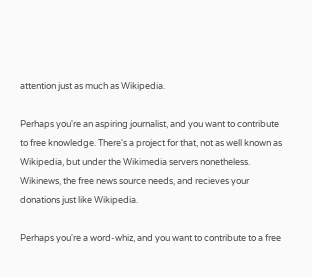attention just as much as Wikipedia.

Perhaps you're an aspiring journalist, and you want to contribute to free knowledge. There's a project for that, not as well known as Wikipedia, but under the Wikimedia servers nonetheless. Wikinews, the free news source needs, and recieves your donations just like Wikipedia.

Perhaps you're a word-whiz, and you want to contribute to a free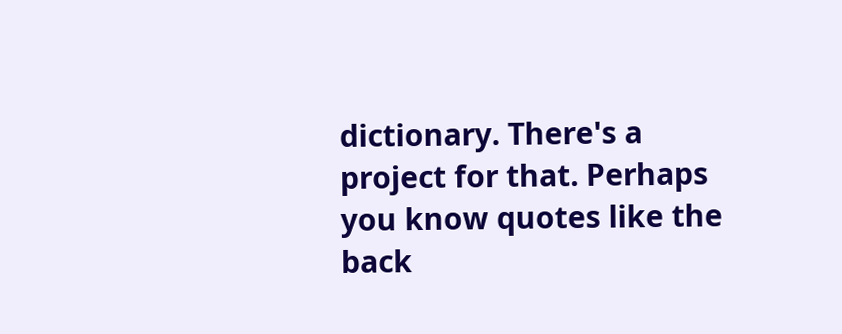dictionary. There's a project for that. Perhaps you know quotes like the back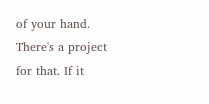of your hand. There's a project for that. If it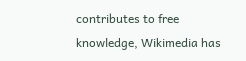contributes to free knowledge, Wikimedia has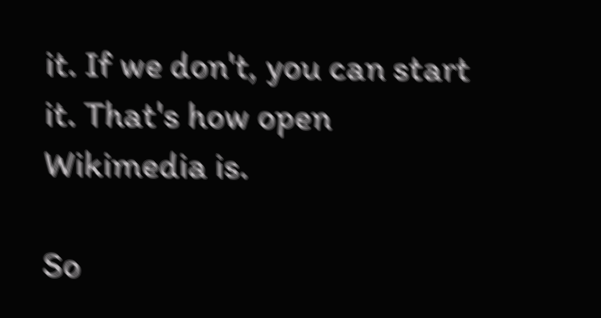it. If we don't, you can start it. That's how open Wikimedia is.

So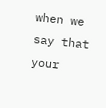when we say that your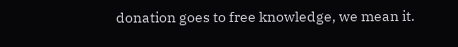donation goes to free knowledge, we mean it.